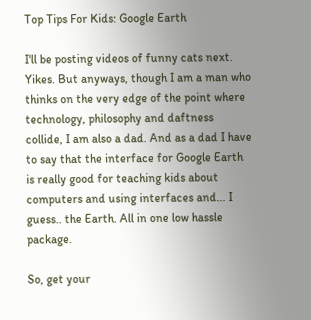Top Tips For Kids: Google Earth

I'll be posting videos of funny cats next. Yikes. But anyways, though I am a man who thinks on the very edge of the point where technology, philosophy and daftness collide, I am also a dad. And as a dad I have to say that the interface for Google Earth is really good for teaching kids about computers and using interfaces and... I guess.. the Earth. All in one low hassle package.

So, get your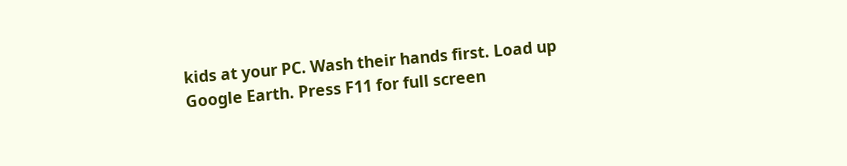kids at your PC. Wash their hands first. Load up Google Earth. Press F11 for full screen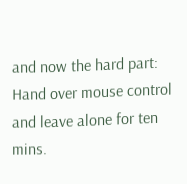and now the hard part: Hand over mouse control and leave alone for ten mins.